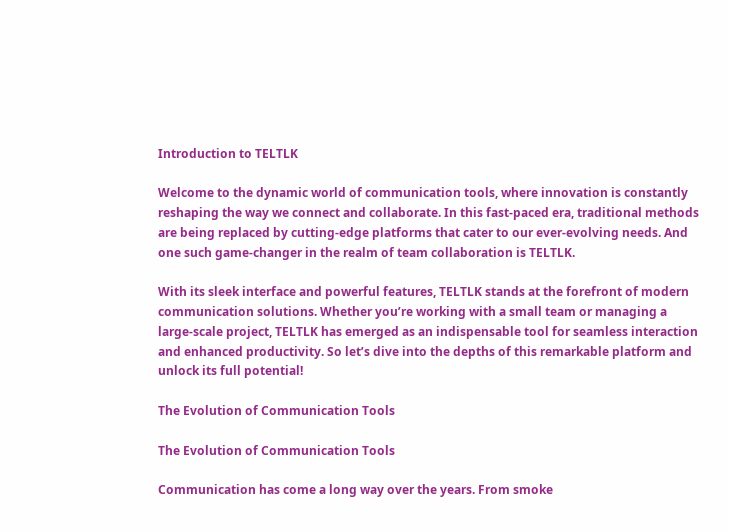Introduction to TELTLK

Welcome to the dynamic world of communication tools, where innovation is constantly reshaping the way we connect and collaborate. In this fast-paced era, traditional methods are being replaced by cutting-edge platforms that cater to our ever-evolving needs. And one such game-changer in the realm of team collaboration is TELTLK.

With its sleek interface and powerful features, TELTLK stands at the forefront of modern communication solutions. Whether you’re working with a small team or managing a large-scale project, TELTLK has emerged as an indispensable tool for seamless interaction and enhanced productivity. So let’s dive into the depths of this remarkable platform and unlock its full potential!

The Evolution of Communication Tools

The Evolution of Communication Tools

Communication has come a long way over the years. From smoke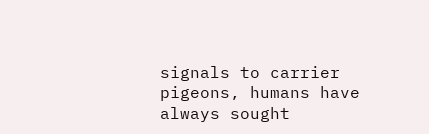signals to carrier pigeons, humans have always sought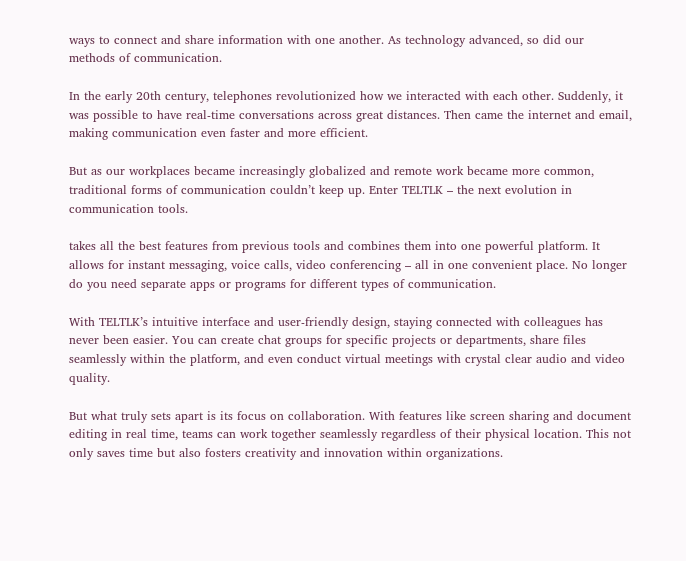ways to connect and share information with one another. As technology advanced, so did our methods of communication.

In the early 20th century, telephones revolutionized how we interacted with each other. Suddenly, it was possible to have real-time conversations across great distances. Then came the internet and email, making communication even faster and more efficient.

But as our workplaces became increasingly globalized and remote work became more common, traditional forms of communication couldn’t keep up. Enter TELTLK – the next evolution in communication tools.

takes all the best features from previous tools and combines them into one powerful platform. It allows for instant messaging, voice calls, video conferencing – all in one convenient place. No longer do you need separate apps or programs for different types of communication.

With TELTLK’s intuitive interface and user-friendly design, staying connected with colleagues has never been easier. You can create chat groups for specific projects or departments, share files seamlessly within the platform, and even conduct virtual meetings with crystal clear audio and video quality.

But what truly sets apart is its focus on collaboration. With features like screen sharing and document editing in real time, teams can work together seamlessly regardless of their physical location. This not only saves time but also fosters creativity and innovation within organizations.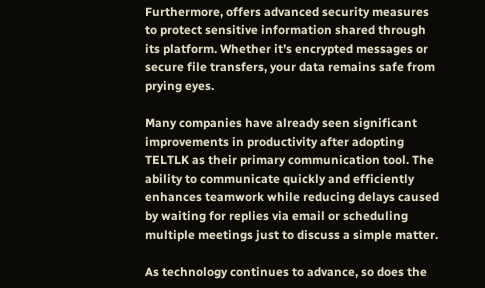Furthermore, offers advanced security measures to protect sensitive information shared through its platform. Whether it’s encrypted messages or secure file transfers, your data remains safe from prying eyes.

Many companies have already seen significant improvements in productivity after adopting TELTLK as their primary communication tool. The ability to communicate quickly and efficiently enhances teamwork while reducing delays caused by waiting for replies via email or scheduling multiple meetings just to discuss a simple matter.

As technology continues to advance, so does the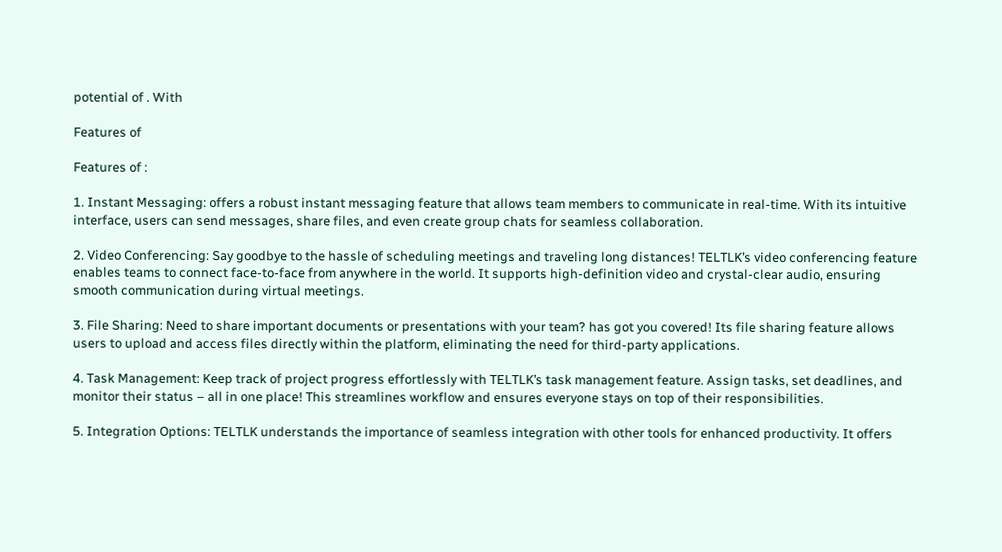potential of . With

Features of

Features of :

1. Instant Messaging: offers a robust instant messaging feature that allows team members to communicate in real-time. With its intuitive interface, users can send messages, share files, and even create group chats for seamless collaboration.

2. Video Conferencing: Say goodbye to the hassle of scheduling meetings and traveling long distances! TELTLK’s video conferencing feature enables teams to connect face-to-face from anywhere in the world. It supports high-definition video and crystal-clear audio, ensuring smooth communication during virtual meetings.

3. File Sharing: Need to share important documents or presentations with your team? has got you covered! Its file sharing feature allows users to upload and access files directly within the platform, eliminating the need for third-party applications.

4. Task Management: Keep track of project progress effortlessly with TELTLK’s task management feature. Assign tasks, set deadlines, and monitor their status – all in one place! This streamlines workflow and ensures everyone stays on top of their responsibilities.

5. Integration Options: TELTLK understands the importance of seamless integration with other tools for enhanced productivity. It offers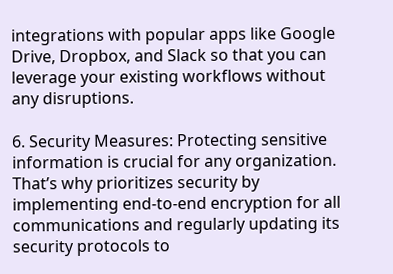integrations with popular apps like Google Drive, Dropbox, and Slack so that you can leverage your existing workflows without any disruptions.

6. Security Measures: Protecting sensitive information is crucial for any organization. That’s why prioritizes security by implementing end-to-end encryption for all communications and regularly updating its security protocols to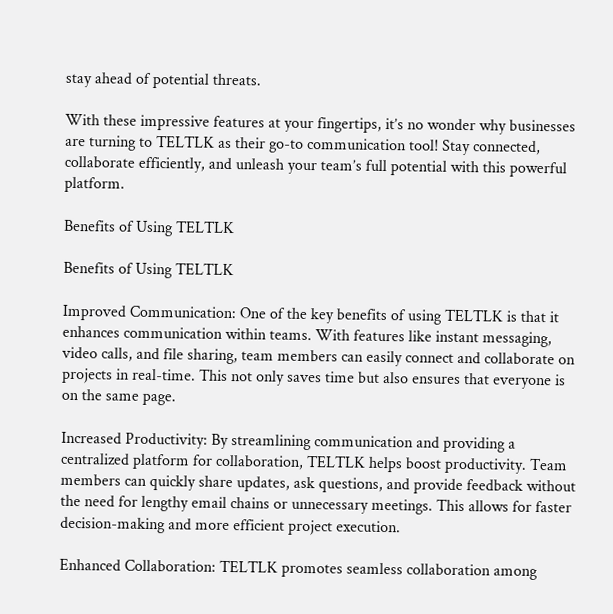stay ahead of potential threats.

With these impressive features at your fingertips, it’s no wonder why businesses are turning to TELTLK as their go-to communication tool! Stay connected, collaborate efficiently, and unleash your team’s full potential with this powerful platform.

Benefits of Using TELTLK

Benefits of Using TELTLK

Improved Communication: One of the key benefits of using TELTLK is that it enhances communication within teams. With features like instant messaging, video calls, and file sharing, team members can easily connect and collaborate on projects in real-time. This not only saves time but also ensures that everyone is on the same page.

Increased Productivity: By streamlining communication and providing a centralized platform for collaboration, TELTLK helps boost productivity. Team members can quickly share updates, ask questions, and provide feedback without the need for lengthy email chains or unnecessary meetings. This allows for faster decision-making and more efficient project execution.

Enhanced Collaboration: TELTLK promotes seamless collaboration among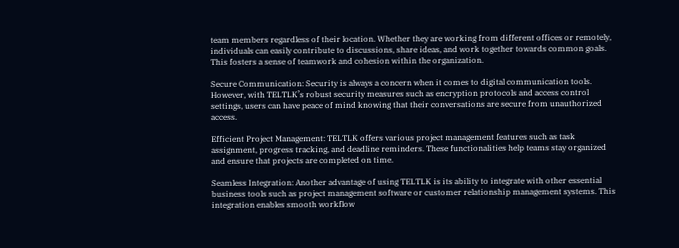team members regardless of their location. Whether they are working from different offices or remotely, individuals can easily contribute to discussions, share ideas, and work together towards common goals. This fosters a sense of teamwork and cohesion within the organization.

Secure Communication: Security is always a concern when it comes to digital communication tools. However, with TELTLK’s robust security measures such as encryption protocols and access control settings, users can have peace of mind knowing that their conversations are secure from unauthorized access.

Efficient Project Management: TELTLK offers various project management features such as task assignment, progress tracking, and deadline reminders. These functionalities help teams stay organized and ensure that projects are completed on time.

Seamless Integration: Another advantage of using TELTLK is its ability to integrate with other essential business tools such as project management software or customer relationship management systems. This integration enables smooth workflow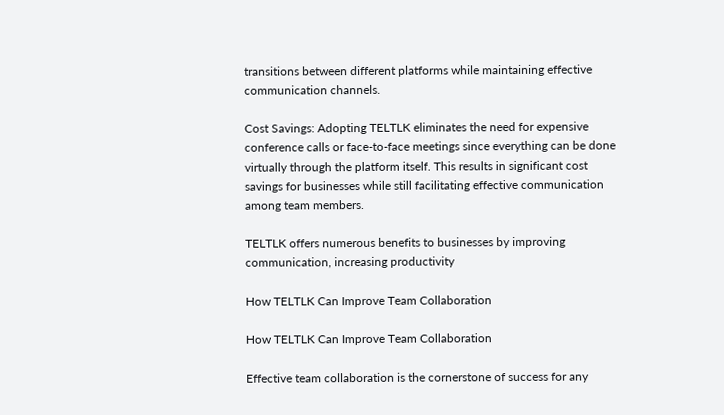transitions between different platforms while maintaining effective communication channels.

Cost Savings: Adopting TELTLK eliminates the need for expensive conference calls or face-to-face meetings since everything can be done virtually through the platform itself. This results in significant cost savings for businesses while still facilitating effective communication among team members.

TELTLK offers numerous benefits to businesses by improving communication, increasing productivity

How TELTLK Can Improve Team Collaboration

How TELTLK Can Improve Team Collaboration

Effective team collaboration is the cornerstone of success for any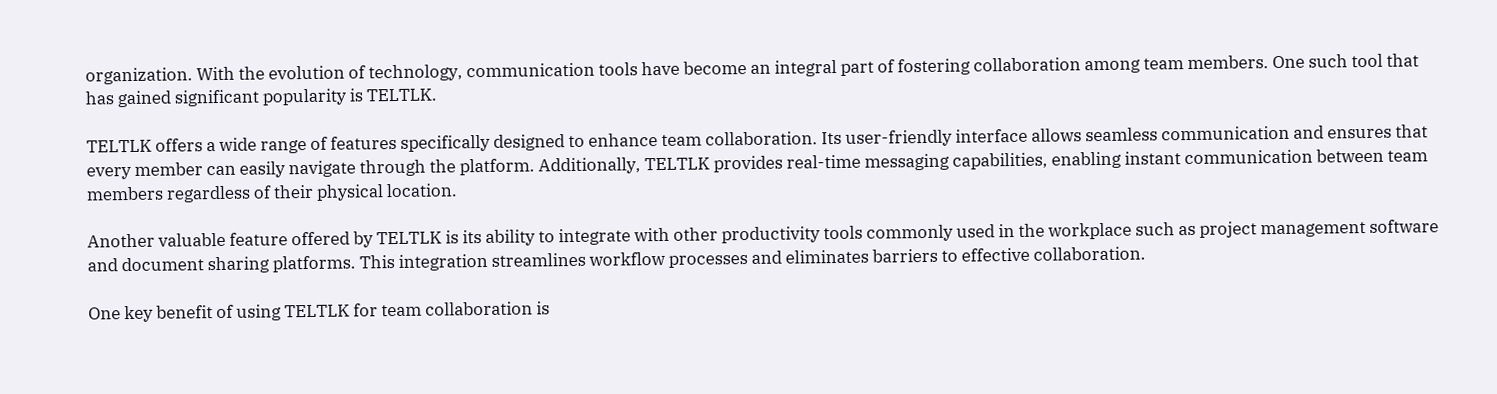organization. With the evolution of technology, communication tools have become an integral part of fostering collaboration among team members. One such tool that has gained significant popularity is TELTLK.

TELTLK offers a wide range of features specifically designed to enhance team collaboration. Its user-friendly interface allows seamless communication and ensures that every member can easily navigate through the platform. Additionally, TELTLK provides real-time messaging capabilities, enabling instant communication between team members regardless of their physical location.

Another valuable feature offered by TELTLK is its ability to integrate with other productivity tools commonly used in the workplace such as project management software and document sharing platforms. This integration streamlines workflow processes and eliminates barriers to effective collaboration.

One key benefit of using TELTLK for team collaboration is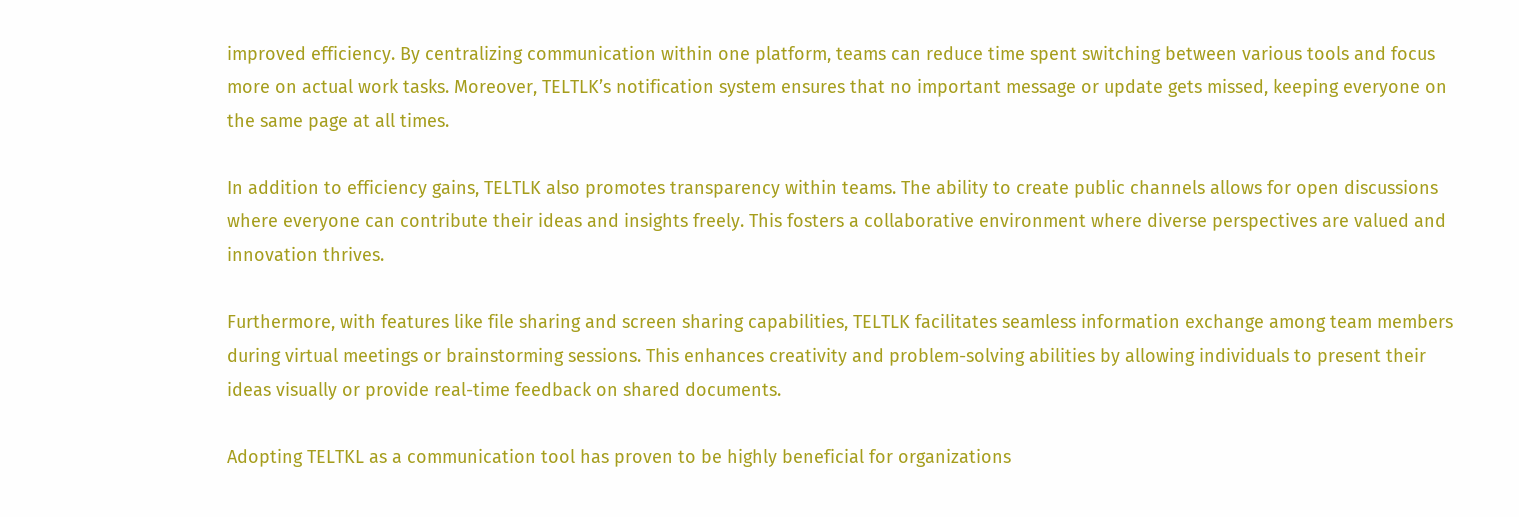improved efficiency. By centralizing communication within one platform, teams can reduce time spent switching between various tools and focus more on actual work tasks. Moreover, TELTLK’s notification system ensures that no important message or update gets missed, keeping everyone on the same page at all times.

In addition to efficiency gains, TELTLK also promotes transparency within teams. The ability to create public channels allows for open discussions where everyone can contribute their ideas and insights freely. This fosters a collaborative environment where diverse perspectives are valued and innovation thrives.

Furthermore, with features like file sharing and screen sharing capabilities, TELTLK facilitates seamless information exchange among team members during virtual meetings or brainstorming sessions. This enhances creativity and problem-solving abilities by allowing individuals to present their ideas visually or provide real-time feedback on shared documents.

Adopting TELTKL as a communication tool has proven to be highly beneficial for organizations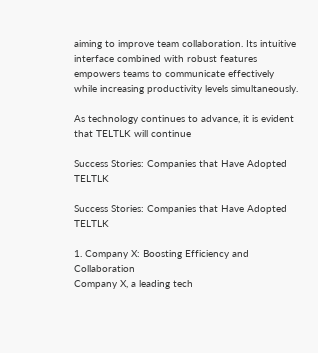aiming to improve team collaboration. Its intuitive interface combined with robust features empowers teams to communicate effectively while increasing productivity levels simultaneously.

As technology continues to advance, it is evident that TELTLK will continue

Success Stories: Companies that Have Adopted TELTLK

Success Stories: Companies that Have Adopted TELTLK

1. Company X: Boosting Efficiency and Collaboration
Company X, a leading tech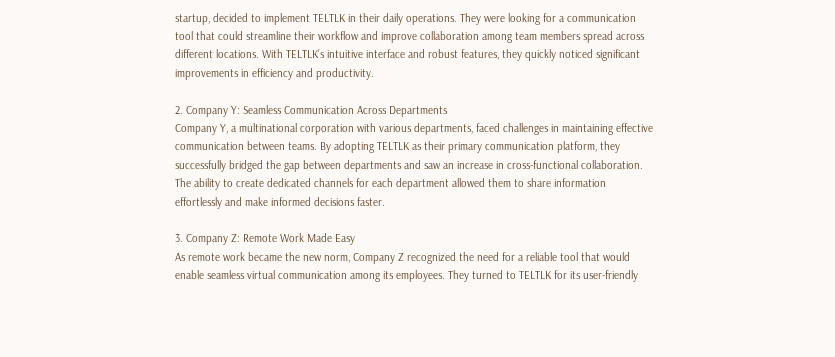startup, decided to implement TELTLK in their daily operations. They were looking for a communication tool that could streamline their workflow and improve collaboration among team members spread across different locations. With TELTLK’s intuitive interface and robust features, they quickly noticed significant improvements in efficiency and productivity.

2. Company Y: Seamless Communication Across Departments
Company Y, a multinational corporation with various departments, faced challenges in maintaining effective communication between teams. By adopting TELTLK as their primary communication platform, they successfully bridged the gap between departments and saw an increase in cross-functional collaboration. The ability to create dedicated channels for each department allowed them to share information effortlessly and make informed decisions faster.

3. Company Z: Remote Work Made Easy
As remote work became the new norm, Company Z recognized the need for a reliable tool that would enable seamless virtual communication among its employees. They turned to TELTLK for its user-friendly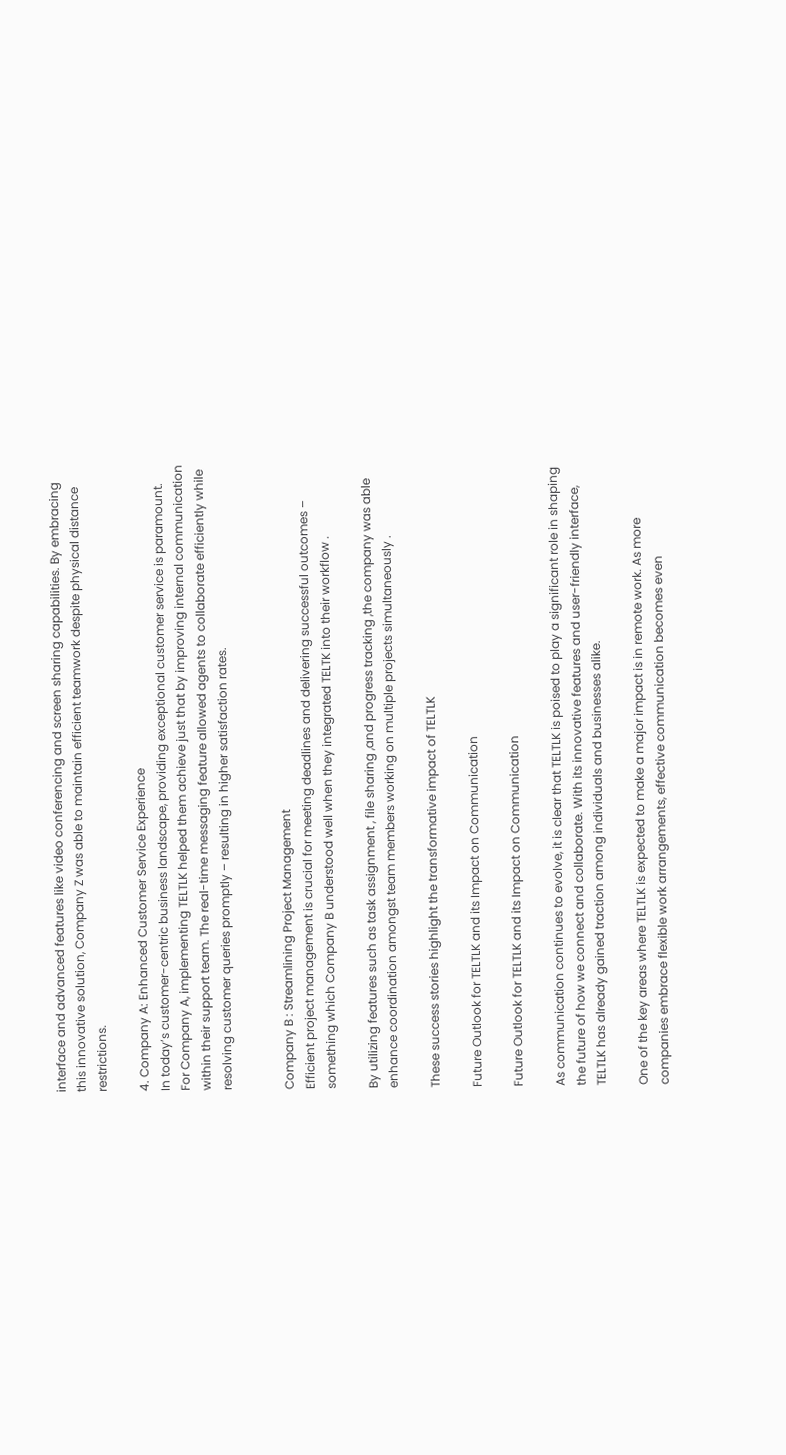interface and advanced features like video conferencing and screen sharing capabilities. By embracing this innovative solution, Company Z was able to maintain efficient teamwork despite physical distance restrictions.

4. Company A: Enhanced Customer Service Experience
In today’s customer-centric business landscape, providing exceptional customer service is paramount. For Company A, implementing TELTLK helped them achieve just that by improving internal communication within their support team. The real-time messaging feature allowed agents to collaborate efficiently while resolving customer queries promptly – resulting in higher satisfaction rates.


Company B : Streamlining Project Management
Efficient project management is crucial for meeting deadlines and delivering successful outcomes – something which Company B understood well when they integrated TELTK into their workflow .

By utilizing features such as task assignment , file sharing ,and progress tracking ,the company was able enhance coordination amongst team members working on multiple projects simultaneously .

These success stories highlight the transformative impact of TELTLK

Future Outlook for TELTLK and its Impact on Communication

Future Outlook for TELTLK and its Impact on Communication

As communication continues to evolve, it is clear that TELTLK is poised to play a significant role in shaping the future of how we connect and collaborate. With its innovative features and user-friendly interface, TELTLK has already gained traction among individuals and businesses alike.

One of the key areas where TELTLK is expected to make a major impact is in remote work. As more companies embrace flexible work arrangements, effective communication becomes even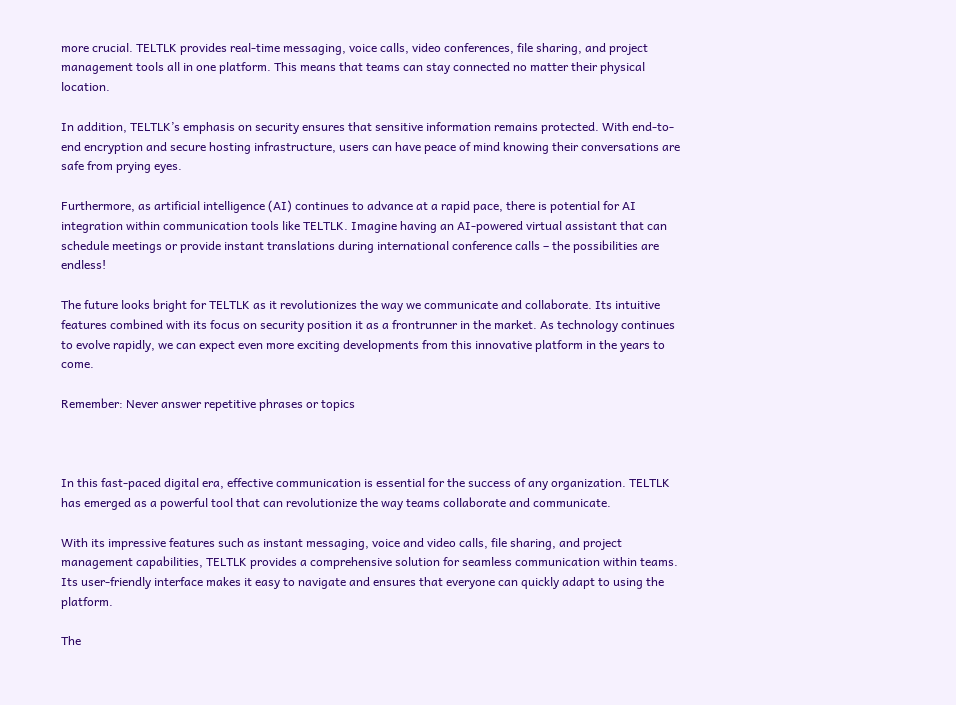more crucial. TELTLK provides real-time messaging, voice calls, video conferences, file sharing, and project management tools all in one platform. This means that teams can stay connected no matter their physical location.

In addition, TELTLK’s emphasis on security ensures that sensitive information remains protected. With end-to-end encryption and secure hosting infrastructure, users can have peace of mind knowing their conversations are safe from prying eyes.

Furthermore, as artificial intelligence (AI) continues to advance at a rapid pace, there is potential for AI integration within communication tools like TELTLK. Imagine having an AI-powered virtual assistant that can schedule meetings or provide instant translations during international conference calls – the possibilities are endless!

The future looks bright for TELTLK as it revolutionizes the way we communicate and collaborate. Its intuitive features combined with its focus on security position it as a frontrunner in the market. As technology continues to evolve rapidly, we can expect even more exciting developments from this innovative platform in the years to come.

Remember: Never answer repetitive phrases or topics



In this fast-paced digital era, effective communication is essential for the success of any organization. TELTLK has emerged as a powerful tool that can revolutionize the way teams collaborate and communicate.

With its impressive features such as instant messaging, voice and video calls, file sharing, and project management capabilities, TELTLK provides a comprehensive solution for seamless communication within teams. Its user-friendly interface makes it easy to navigate and ensures that everyone can quickly adapt to using the platform.

The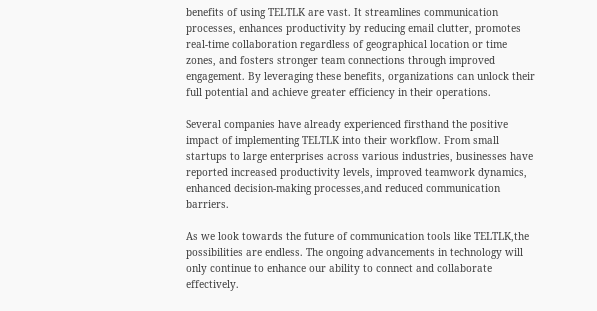benefits of using TELTLK are vast. It streamlines communication processes, enhances productivity by reducing email clutter, promotes real-time collaboration regardless of geographical location or time zones, and fosters stronger team connections through improved engagement. By leveraging these benefits, organizations can unlock their full potential and achieve greater efficiency in their operations.

Several companies have already experienced firsthand the positive impact of implementing TELTLK into their workflow. From small startups to large enterprises across various industries, businesses have reported increased productivity levels, improved teamwork dynamics, enhanced decision-making processes,and reduced communication barriers.

As we look towards the future of communication tools like TELTLK,the possibilities are endless. The ongoing advancements in technology will only continue to enhance our ability to connect and collaborate effectively.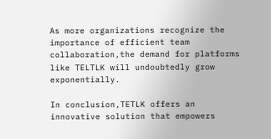As more organizations recognize the importance of efficient team collaboration,the demand for platforms like TELTLK will undoubtedly grow exponentially.

In conclusion,TETLK offers an innovative solution that empowers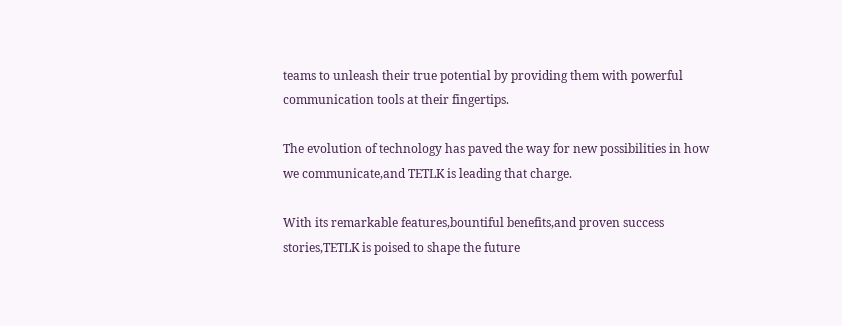teams to unleash their true potential by providing them with powerful communication tools at their fingertips.

The evolution of technology has paved the way for new possibilities in how we communicate,and TETLK is leading that charge.

With its remarkable features,bountiful benefits,and proven success stories,TETLK is poised to shape the future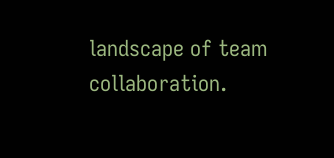landscape of team collaboration.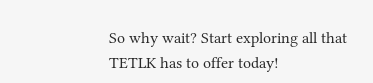So why wait? Start exploring all that TETLK has to offer today!